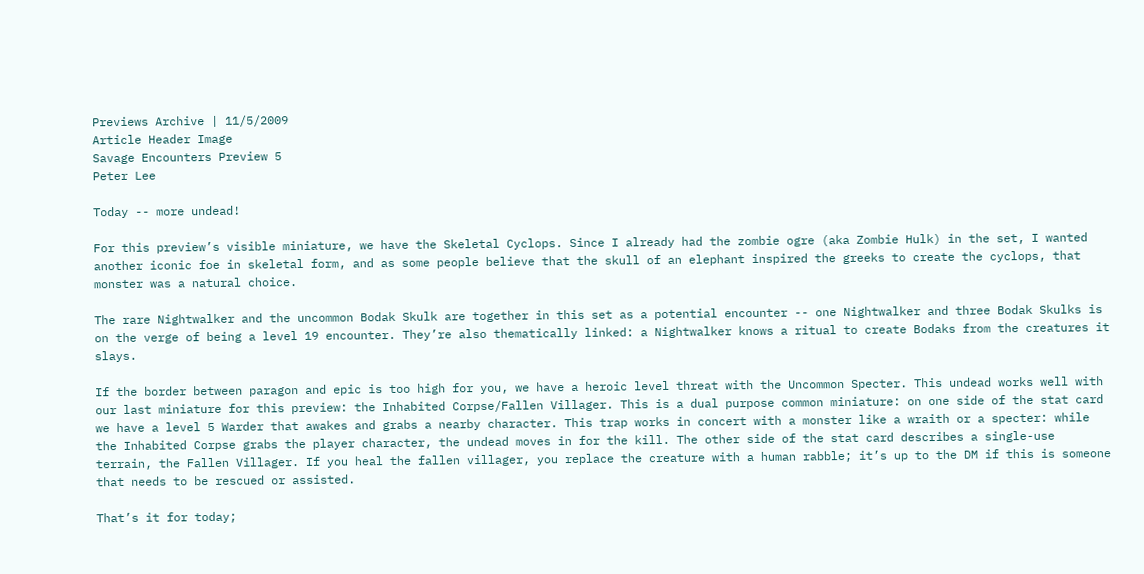Previews Archive | 11/5/2009
Article Header Image
Savage Encounters Preview 5
Peter Lee

Today -- more undead!

For this preview’s visible miniature, we have the Skeletal Cyclops. Since I already had the zombie ogre (aka Zombie Hulk) in the set, I wanted another iconic foe in skeletal form, and as some people believe that the skull of an elephant inspired the greeks to create the cyclops, that monster was a natural choice.

The rare Nightwalker and the uncommon Bodak Skulk are together in this set as a potential encounter -- one Nightwalker and three Bodak Skulks is on the verge of being a level 19 encounter. They’re also thematically linked: a Nightwalker knows a ritual to create Bodaks from the creatures it slays.

If the border between paragon and epic is too high for you, we have a heroic level threat with the Uncommon Specter. This undead works well with our last miniature for this preview: the Inhabited Corpse/Fallen Villager. This is a dual purpose common miniature: on one side of the stat card we have a level 5 Warder that awakes and grabs a nearby character. This trap works in concert with a monster like a wraith or a specter: while the Inhabited Corpse grabs the player character, the undead moves in for the kill. The other side of the stat card describes a single-use terrain, the Fallen Villager. If you heal the fallen villager, you replace the creature with a human rabble; it’s up to the DM if this is someone that needs to be rescued or assisted.

That’s it for today;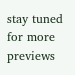stay tuned for more previews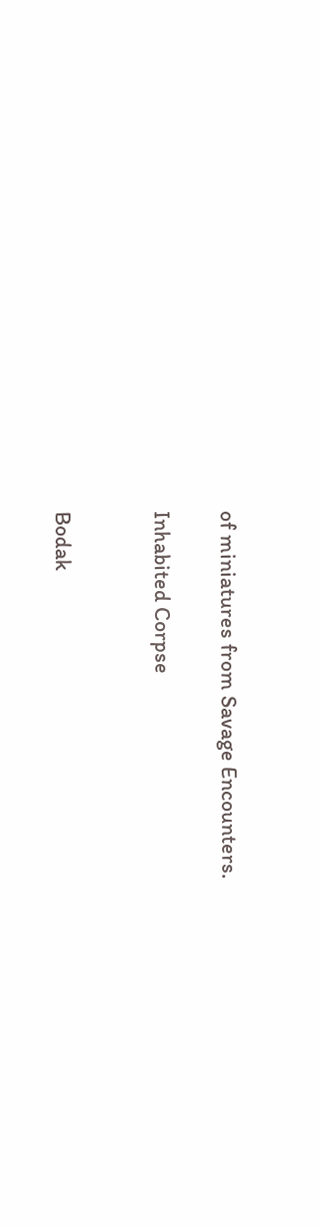of miniatures from Savage Encounters.

Inhabited Corpse


Bodak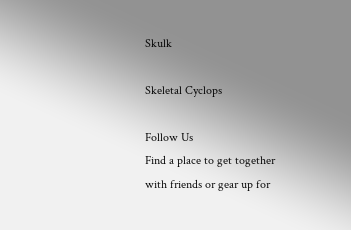Skulk

Skeletal Cyclops

Follow Us
Find a place to get together with friends or gear up for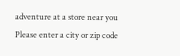adventure at a store near you
Please enter a city or zip code